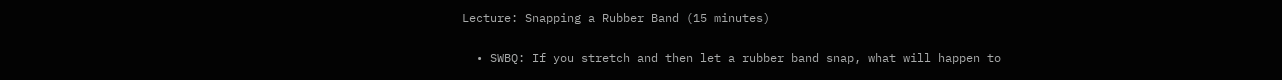Lecture: Snapping a Rubber Band (15 minutes)

  • SWBQ: If you stretch and then let a rubber band snap, what will happen to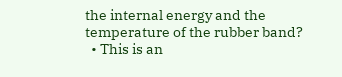the internal energy and the temperature of the rubber band?
  • This is an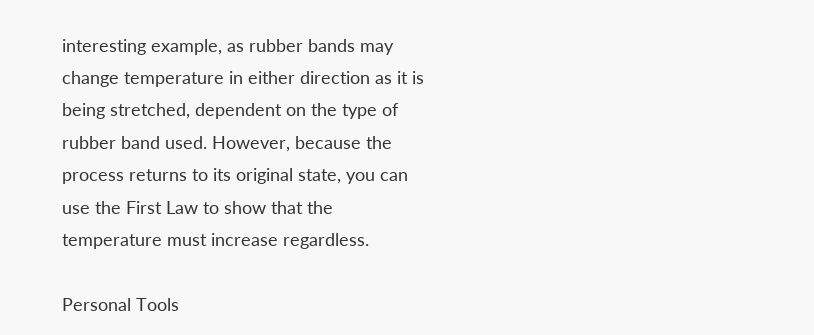interesting example, as rubber bands may change temperature in either direction as it is being stretched, dependent on the type of rubber band used. However, because the process returns to its original state, you can use the First Law to show that the temperature must increase regardless.

Personal Tools